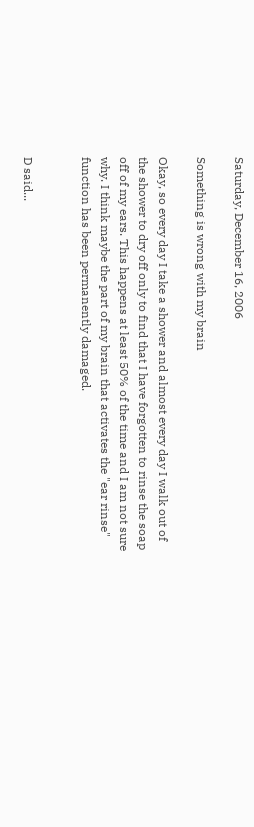Saturday, December 16, 2006

Something is wrong with my brain

Okay, so every day I take a shower and almost every day I walk out of the shower to dry off only to find that I have forgotten to rinse the soap off of my ears. This happens at least 50% of the time and I am not sure why. I think maybe the part of my brain that activates the "ear rinse" function has been permanently damaged.


D said...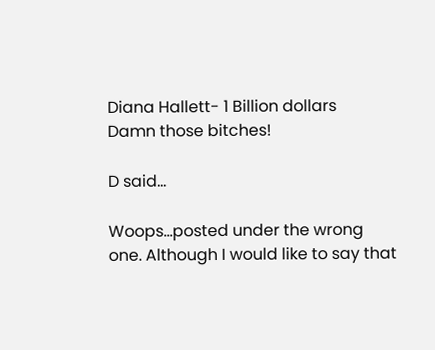Diana Hallett- 1 Billion dollars
Damn those bitches!

D said...

Woops...posted under the wrong one. Although I would like to say that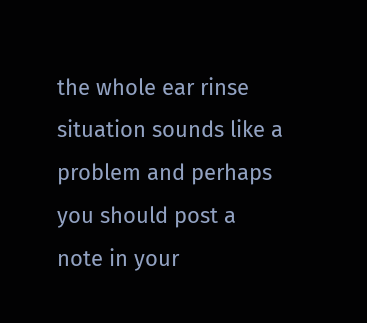the whole ear rinse situation sounds like a problem and perhaps you should post a note in your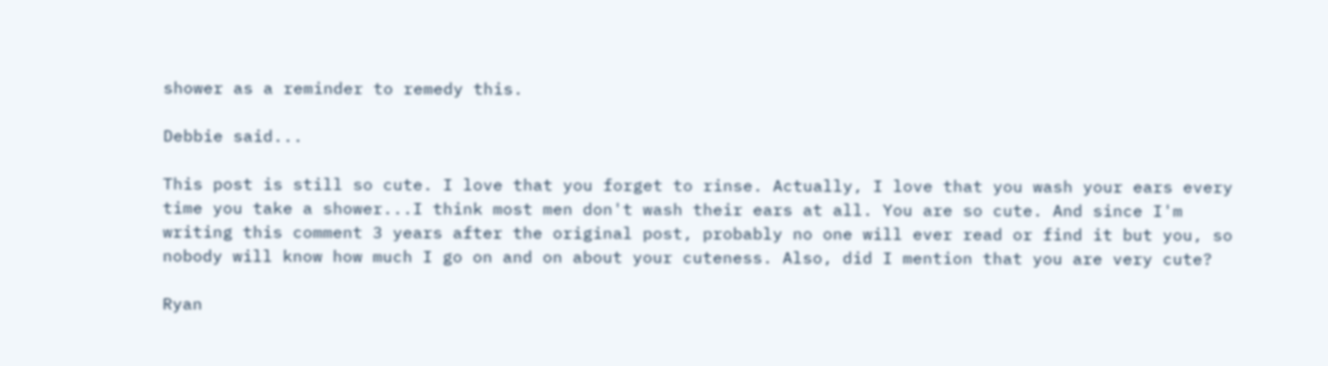shower as a reminder to remedy this.

Debbie said...

This post is still so cute. I love that you forget to rinse. Actually, I love that you wash your ears every time you take a shower...I think most men don't wash their ears at all. You are so cute. And since I'm writing this comment 3 years after the original post, probably no one will ever read or find it but you, so nobody will know how much I go on and on about your cuteness. Also, did I mention that you are very cute?

Ryan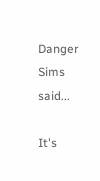Danger Sims said...

It's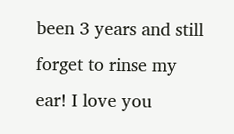been 3 years and still forget to rinse my ear! I love you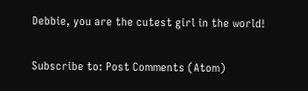Debbie, you are the cutest girl in the world!

Subscribe to: Post Comments (Atom)